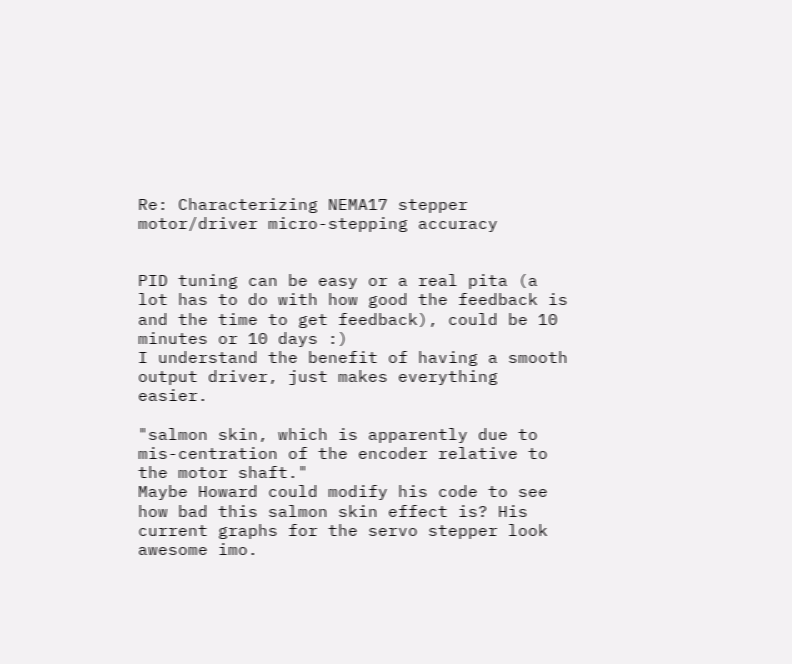Re: Characterizing NEMA17 stepper motor/driver micro-stepping accuracy


PID tuning can be easy or a real pita (a lot has to do with how good the feedback is and the time to get feedback), could be 10 minutes or 10 days :)
I understand the benefit of having a smooth output driver, just makes everything easier.

"salmon skin, which is apparently due to mis-centration of the encoder relative to the motor shaft."
Maybe Howard could modify his code to see how bad this salmon skin effect is? His current graphs for the servo stepper look awesome imo.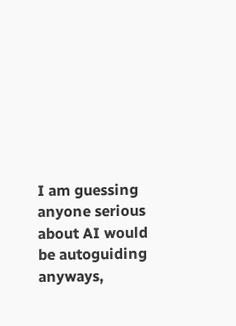I am guessing anyone serious about AI would be autoguiding anyways,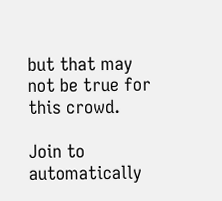but that may not be true for this crowd.

Join to automatically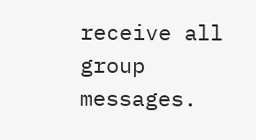receive all group messages.